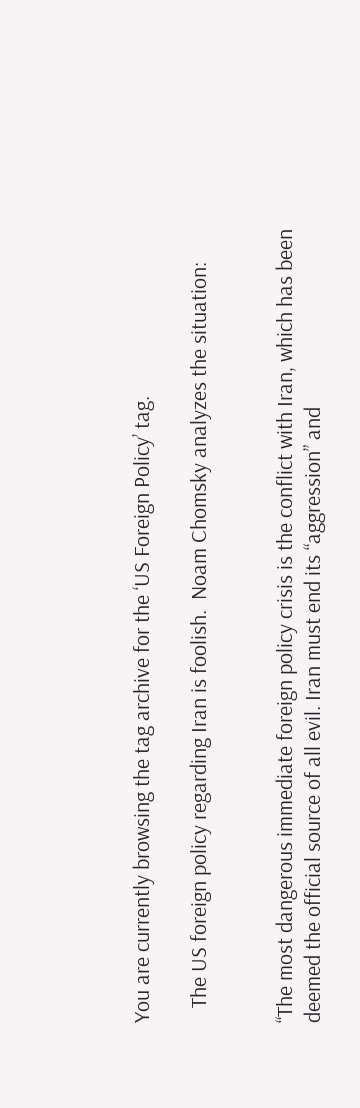You are currently browsing the tag archive for the ‘US Foreign Policy’ tag.

   The US foreign policy regarding Iran is foolish.  Noam Chomsky analyzes the situation:


“The most dangerous immediate foreign policy crisis is the conflict with Iran, which has been deemed the official source of all evil. Iran must end its “aggression” and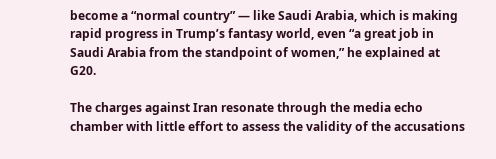become a “normal country” — like Saudi Arabia, which is making rapid progress in Trump’s fantasy world, even “a great job in Saudi Arabia from the standpoint of women,” he explained at G20.

The charges against Iran resonate through the media echo chamber with little effort to assess the validity of the accusations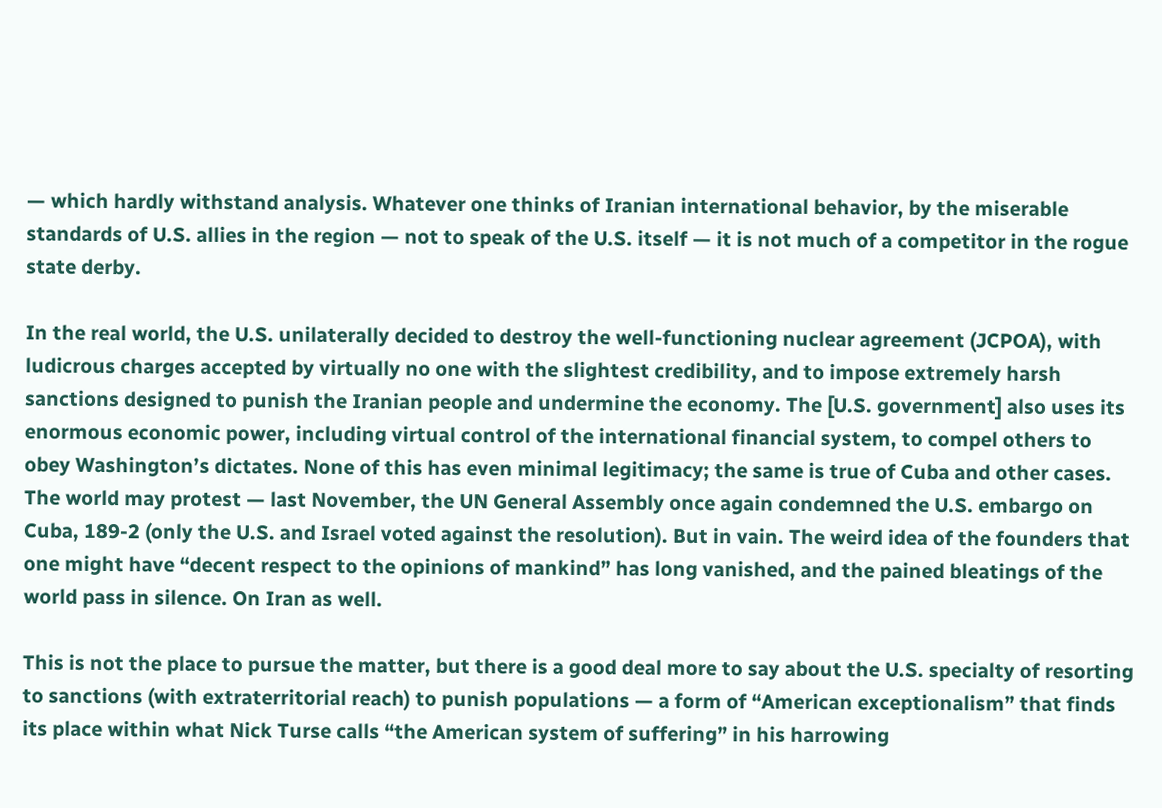— which hardly withstand analysis. Whatever one thinks of Iranian international behavior, by the miserable standards of U.S. allies in the region — not to speak of the U.S. itself — it is not much of a competitor in the rogue state derby.

In the real world, the U.S. unilaterally decided to destroy the well-functioning nuclear agreement (JCPOA), with ludicrous charges accepted by virtually no one with the slightest credibility, and to impose extremely harsh sanctions designed to punish the Iranian people and undermine the economy. The [U.S. government] also uses its enormous economic power, including virtual control of the international financial system, to compel others to obey Washington’s dictates. None of this has even minimal legitimacy; the same is true of Cuba and other cases. The world may protest — last November, the UN General Assembly once again condemned the U.S. embargo on Cuba, 189-2 (only the U.S. and Israel voted against the resolution). But in vain. The weird idea of the founders that one might have “decent respect to the opinions of mankind” has long vanished, and the pained bleatings of the world pass in silence. On Iran as well.

This is not the place to pursue the matter, but there is a good deal more to say about the U.S. specialty of resorting to sanctions (with extraterritorial reach) to punish populations — a form of “American exceptionalism” that finds its place within what Nick Turse calls “the American system of suffering” in his harrowing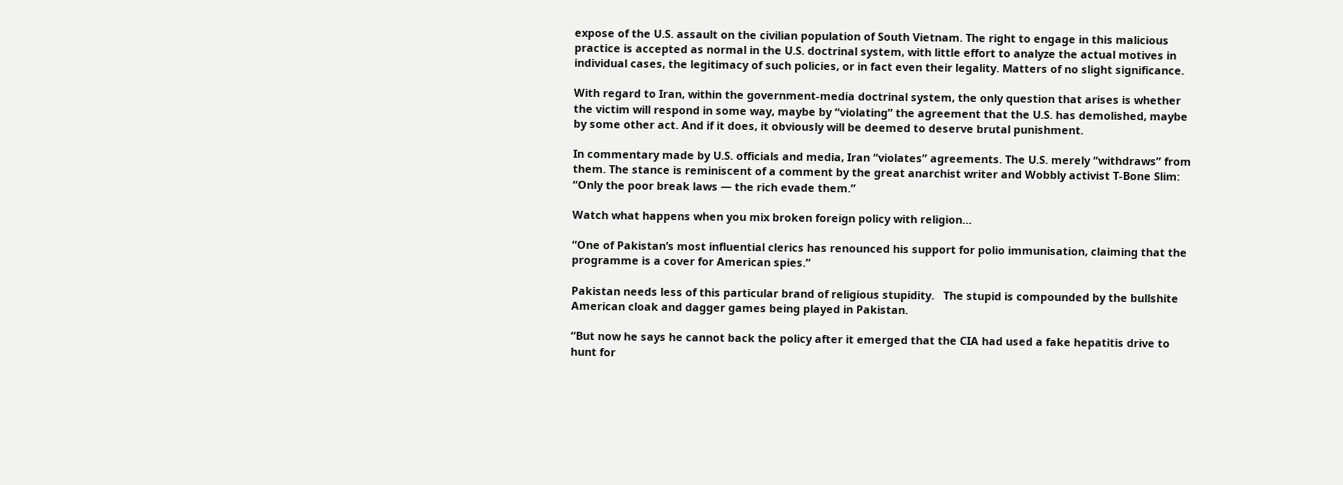expose of the U.S. assault on the civilian population of South Vietnam. The right to engage in this malicious practice is accepted as normal in the U.S. doctrinal system, with little effort to analyze the actual motives in individual cases, the legitimacy of such policies, or in fact even their legality. Matters of no slight significance.

With regard to Iran, within the government-media doctrinal system, the only question that arises is whether the victim will respond in some way, maybe by “violating” the agreement that the U.S. has demolished, maybe by some other act. And if it does, it obviously will be deemed to deserve brutal punishment.

In commentary made by U.S. officials and media, Iran “violates” agreements. The U.S. merely “withdraws” from them. The stance is reminiscent of a comment by the great anarchist writer and Wobbly activist T-Bone Slim: “Only the poor break laws — the rich evade them.”

Watch what happens when you mix broken foreign policy with religion…

“One of Pakistan’s most influential clerics has renounced his support for polio immunisation, claiming that the programme is a cover for American spies.”

Pakistan needs less of this particular brand of religious stupidity.   The stupid is compounded by the bullshite American cloak and dagger games being played in Pakistan.

“But now he says he cannot back the policy after it emerged that the CIA had used a fake hepatitis drive to hunt for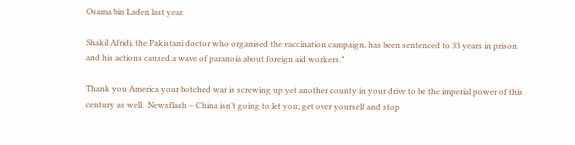Osama bin Laden last year.

Shakil Afridi, the Pakistani doctor who organised the vaccination campaign, has been sentenced to 33 years in prison and his actions caused a wave of paranoia about foreign aid workers.”

Thank you America your botched war is screwing up yet another county in your drive to be the imperial power of this century as well.  Newsflash – China isn’t going to let you; get over yourself and stop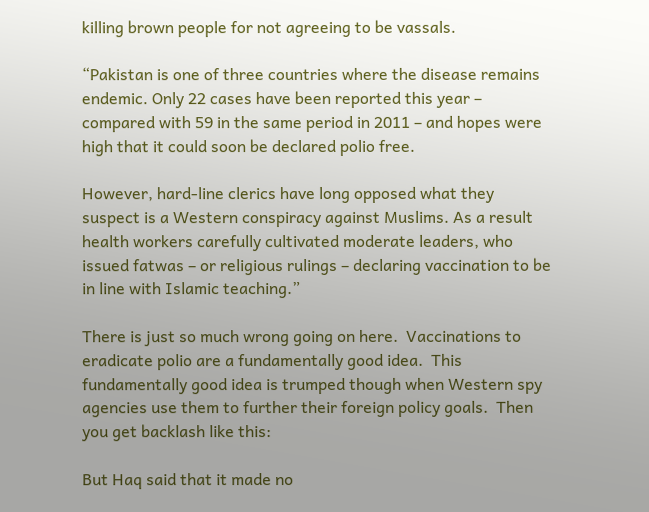killing brown people for not agreeing to be vassals.

“Pakistan is one of three countries where the disease remains endemic. Only 22 cases have been reported this year – compared with 59 in the same period in 2011 – and hopes were high that it could soon be declared polio free.

However, hard-line clerics have long opposed what they suspect is a Western conspiracy against Muslims. As a result health workers carefully cultivated moderate leaders, who issued fatwas – or religious rulings – declaring vaccination to be in line with Islamic teaching.”

There is just so much wrong going on here.  Vaccinations to eradicate polio are a fundamentally good idea.  This fundamentally good idea is trumped though when Western spy agencies use them to further their foreign policy goals.  Then you get backlash like this:

But Haq said that it made no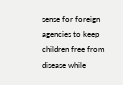sense for foreign agencies to keep children free from disease while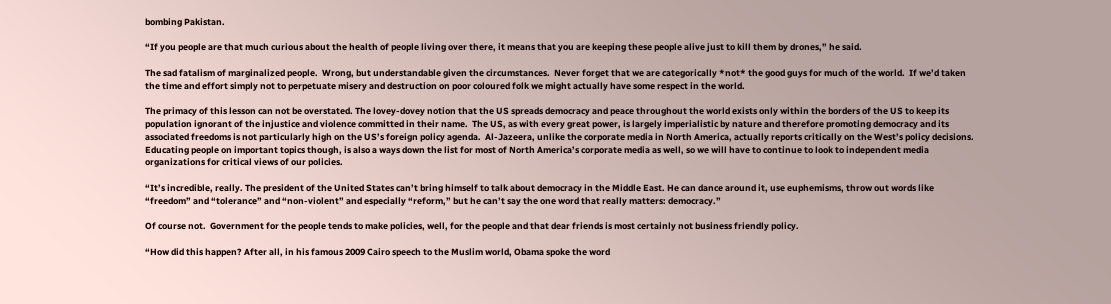bombing Pakistan.

“If you people are that much curious about the health of people living over there, it means that you are keeping these people alive just to kill them by drones,” he said.

The sad fatalism of marginalized people.  Wrong, but understandable given the circumstances.  Never forget that we are categorically *not* the good guys for much of the world.  If we’d taken the time and effort simply not to perpetuate misery and destruction on poor coloured folk we might actually have some respect in the world.

The primacy of this lesson can not be overstated. The lovey-dovey notion that the US spreads democracy and peace throughout the world exists only within the borders of the US to keep its population ignorant of the injustice and violence committed in their name.  The US, as with every great power, is largely imperialistic by nature and therefore promoting democracy and its associated freedoms is not particularly high on the US’s foreign policy agenda.  Al-Jazeera, unlike the corporate media in North America, actually reports critically on the West’s policy decisions.  Educating people on important topics though, is also a ways down the list for most of North America’s corporate media as well, so we will have to continue to look to independent media organizations for critical views of our policies.

“It’s incredible, really. The president of the United States can’t bring himself to talk about democracy in the Middle East. He can dance around it, use euphemisms, throw out words like “freedom” and “tolerance” and “non-violent” and especially “reform,” but he can’t say the one word that really matters: democracy.”

Of course not.  Government for the people tends to make policies, well, for the people and that dear friends is most certainly not business friendly policy.

“How did this happen? After all, in his famous 2009 Cairo speech to the Muslim world, Obama spoke the word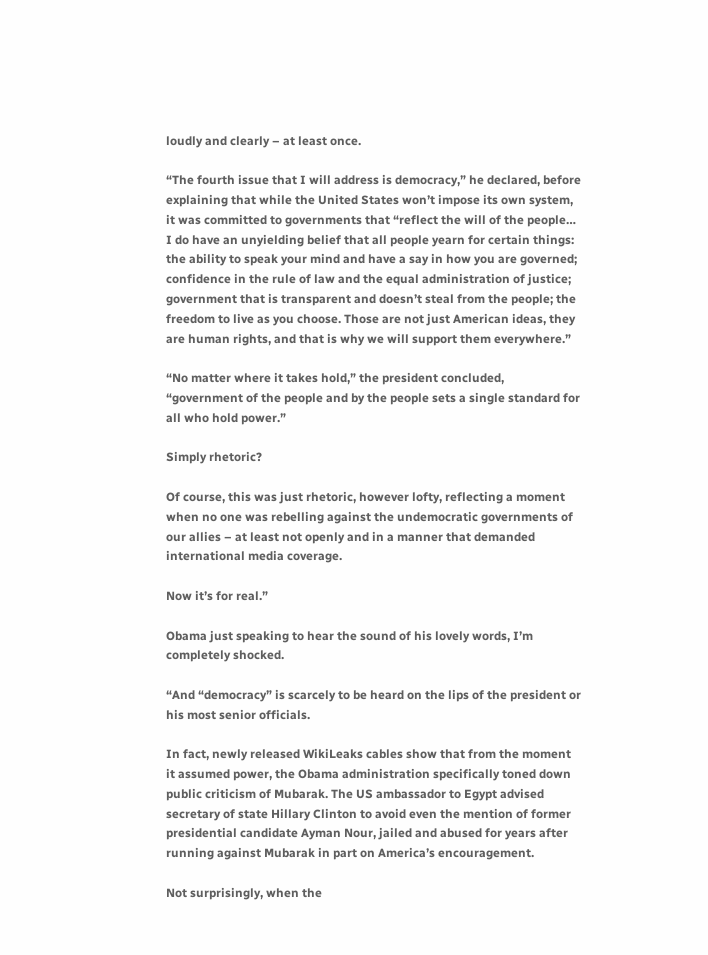loudly and clearly – at least once.

“The fourth issue that I will address is democracy,” he declared, before explaining that while the United States won’t impose its own system, it was committed to governments that “reflect the will of the people… I do have an unyielding belief that all people yearn for certain things: the ability to speak your mind and have a say in how you are governed; confidence in the rule of law and the equal administration of justice; government that is transparent and doesn’t steal from the people; the freedom to live as you choose. Those are not just American ideas, they are human rights, and that is why we will support them everywhere.”

“No matter where it takes hold,” the president concluded, “government of the people and by the people sets a single standard for all who hold power.”

Simply rhetoric?

Of course, this was just rhetoric, however lofty, reflecting a moment when no one was rebelling against the undemocratic governments of our allies – at least not openly and in a manner that demanded international media coverage.

Now it’s for real.”

Obama just speaking to hear the sound of his lovely words, I’m completely shocked.

“And “democracy” is scarcely to be heard on the lips of the president or his most senior officials.

In fact, newly released WikiLeaks cables show that from the moment it assumed power, the Obama administration specifically toned down public criticism of Mubarak. The US ambassador to Egypt advised secretary of state Hillary Clinton to avoid even the mention of former presidential candidate Ayman Nour, jailed and abused for years after running against Mubarak in part on America’s encouragement.

Not surprisingly, when the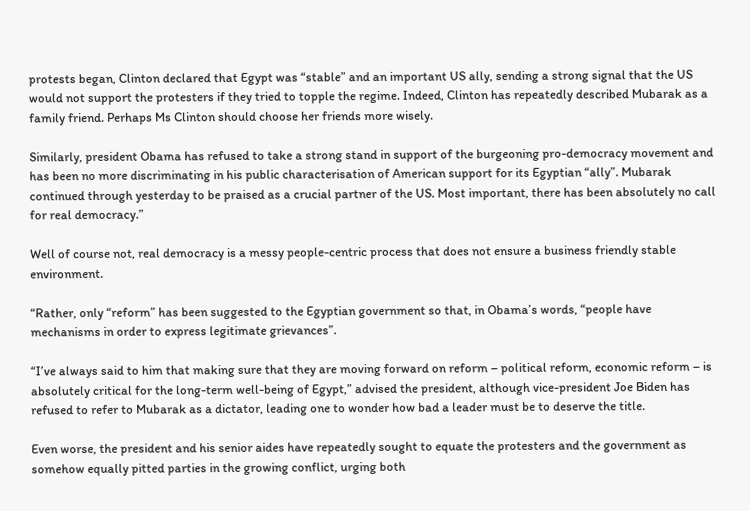protests began, Clinton declared that Egypt was “stable” and an important US ally, sending a strong signal that the US would not support the protesters if they tried to topple the regime. Indeed, Clinton has repeatedly described Mubarak as a family friend. Perhaps Ms Clinton should choose her friends more wisely.

Similarly, president Obama has refused to take a strong stand in support of the burgeoning pro-democracy movement and has been no more discriminating in his public characterisation of American support for its Egyptian “ally”. Mubarak continued through yesterday to be praised as a crucial partner of the US. Most important, there has been absolutely no call for real democracy.”

Well of course not, real democracy is a messy people-centric process that does not ensure a business friendly stable environment.

“Rather, only “reform” has been suggested to the Egyptian government so that, in Obama’s words, “people have mechanisms in order to express legitimate grievances”.

“I’ve always said to him that making sure that they are moving forward on reform – political reform, economic reform – is absolutely critical for the long-term well-being of Egypt,” advised the president, although vice-president Joe Biden has refused to refer to Mubarak as a dictator, leading one to wonder how bad a leader must be to deserve the title.

Even worse, the president and his senior aides have repeatedly sought to equate the protesters and the government as somehow equally pitted parties in the growing conflict, urging both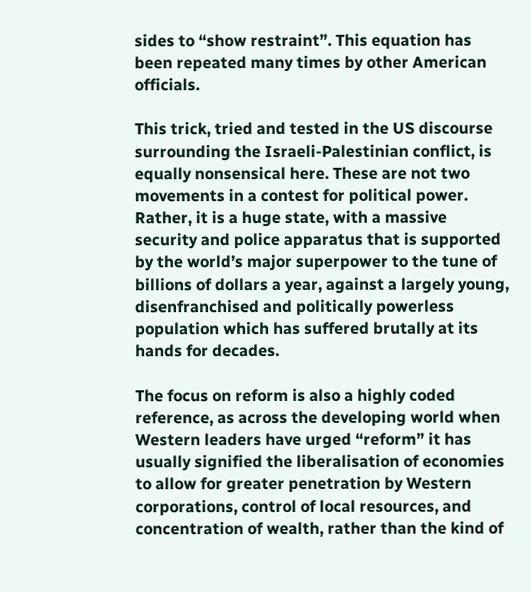sides to “show restraint”. This equation has been repeated many times by other American officials.

This trick, tried and tested in the US discourse surrounding the Israeli-Palestinian conflict, is equally nonsensical here. These are not two movements in a contest for political power. Rather, it is a huge state, with a massive security and police apparatus that is supported by the world’s major superpower to the tune of billions of dollars a year, against a largely young, disenfranchised and politically powerless population which has suffered brutally at its hands for decades.

The focus on reform is also a highly coded reference, as across the developing world when Western leaders have urged “reform” it has usually signified the liberalisation of economies to allow for greater penetration by Western corporations, control of local resources, and concentration of wealth, rather than the kind of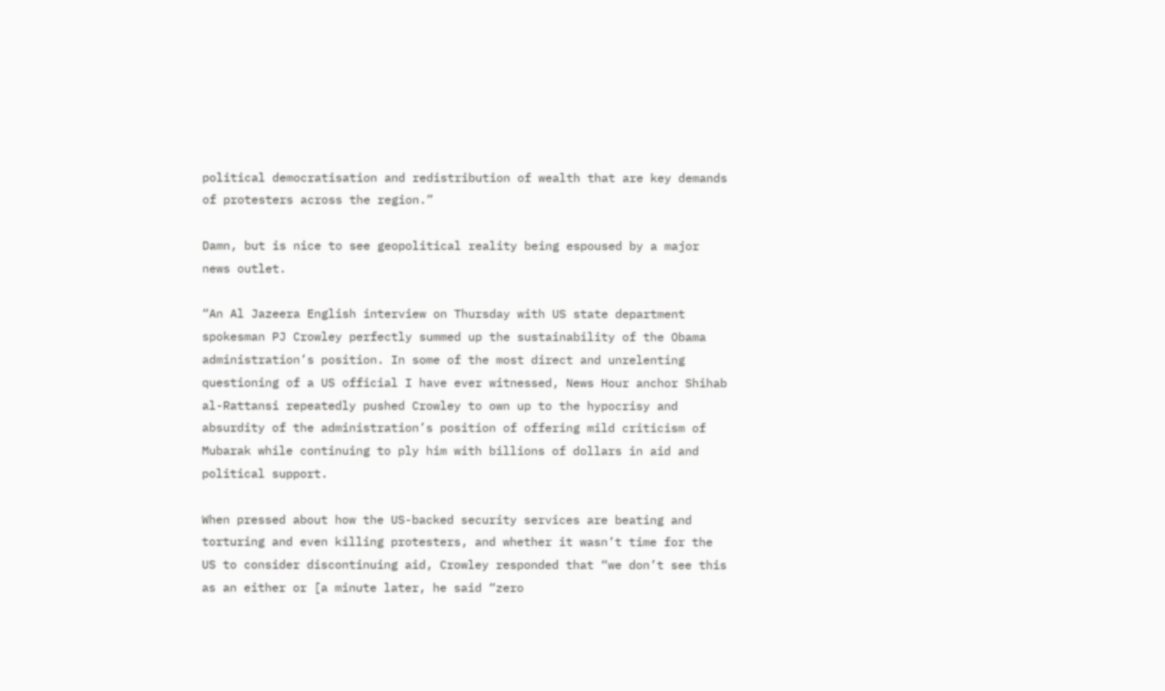political democratisation and redistribution of wealth that are key demands of protesters across the region.”

Damn, but is nice to see geopolitical reality being espoused by a major news outlet.

“An Al Jazeera English interview on Thursday with US state department spokesman PJ Crowley perfectly summed up the sustainability of the Obama administration’s position. In some of the most direct and unrelenting questioning of a US official I have ever witnessed, News Hour anchor Shihab al-Rattansi repeatedly pushed Crowley to own up to the hypocrisy and absurdity of the administration’s position of offering mild criticism of Mubarak while continuing to ply him with billions of dollars in aid and political support.

When pressed about how the US-backed security services are beating and torturing and even killing protesters, and whether it wasn’t time for the US to consider discontinuing aid, Crowley responded that “we don’t see this as an either or [a minute later, he said “zero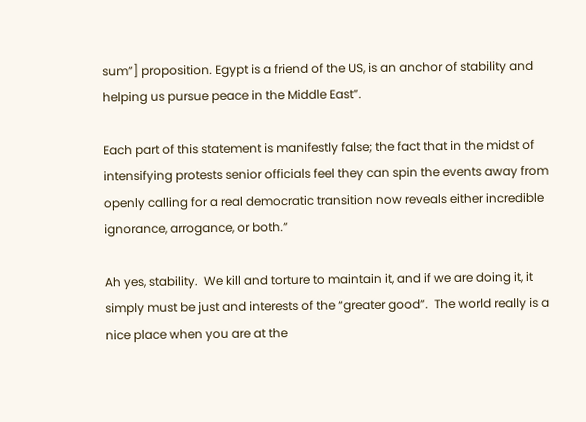sum”] proposition. Egypt is a friend of the US, is an anchor of stability and helping us pursue peace in the Middle East”.

Each part of this statement is manifestly false; the fact that in the midst of intensifying protests senior officials feel they can spin the events away from openly calling for a real democratic transition now reveals either incredible ignorance, arrogance, or both.”

Ah yes, stability.  We kill and torture to maintain it, and if we are doing it, it simply must be just and interests of the “greater good”.  The world really is a nice place when you are at the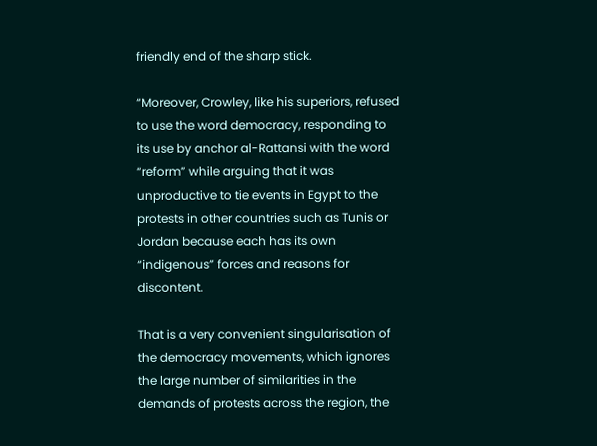friendly end of the sharp stick.

“Moreover, Crowley, like his superiors, refused to use the word democracy, responding to its use by anchor al-Rattansi with the word “reform” while arguing that it was unproductive to tie events in Egypt to the protests in other countries such as Tunis or Jordan because each has its own “indigenous” forces and reasons for discontent.

That is a very convenient singularisation of the democracy movements, which ignores the large number of similarities in the demands of protests across the region, the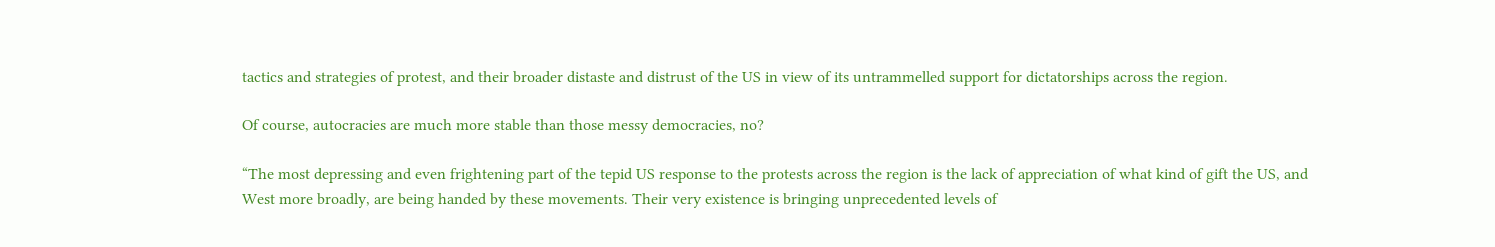tactics and strategies of protest, and their broader distaste and distrust of the US in view of its untrammelled support for dictatorships across the region.

Of course, autocracies are much more stable than those messy democracies, no?

“The most depressing and even frightening part of the tepid US response to the protests across the region is the lack of appreciation of what kind of gift the US, and West more broadly, are being handed by these movements. Their very existence is bringing unprecedented levels of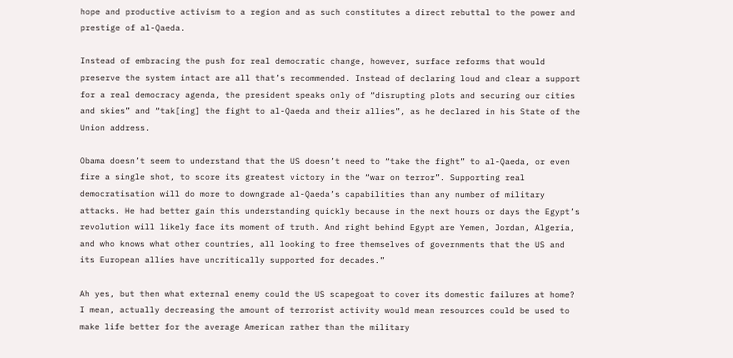hope and productive activism to a region and as such constitutes a direct rebuttal to the power and prestige of al-Qaeda.

Instead of embracing the push for real democratic change, however, surface reforms that would preserve the system intact are all that’s recommended. Instead of declaring loud and clear a support for a real democracy agenda, the president speaks only of “disrupting plots and securing our cities and skies” and “tak[ing] the fight to al-Qaeda and their allies”, as he declared in his State of the Union address.

Obama doesn’t seem to understand that the US doesn’t need to “take the fight” to al-Qaeda, or even fire a single shot, to score its greatest victory in the “war on terror”. Supporting real democratisation will do more to downgrade al-Qaeda’s capabilities than any number of military attacks. He had better gain this understanding quickly because in the next hours or days the Egypt’s revolution will likely face its moment of truth. And right behind Egypt are Yemen, Jordan, Algeria, and who knows what other countries, all looking to free themselves of governments that the US and its European allies have uncritically supported for decades.”

Ah yes, but then what external enemy could the US scapegoat to cover its domestic failures at home?  I mean, actually decreasing the amount of terrorist activity would mean resources could be used to make life better for the average American rather than the military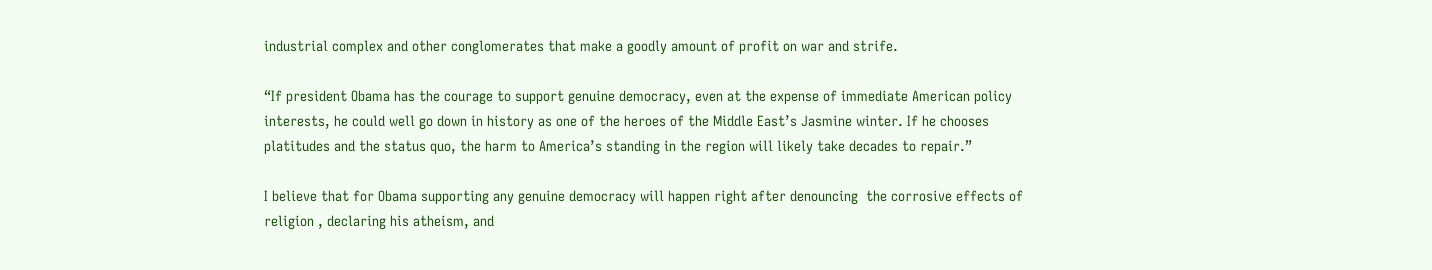industrial complex and other conglomerates that make a goodly amount of profit on war and strife.

“If president Obama has the courage to support genuine democracy, even at the expense of immediate American policy interests, he could well go down in history as one of the heroes of the Middle East’s Jasmine winter. If he chooses platitudes and the status quo, the harm to America’s standing in the region will likely take decades to repair.”

I believe that for Obama supporting any genuine democracy will happen right after denouncing  the corrosive effects of religion , declaring his atheism, and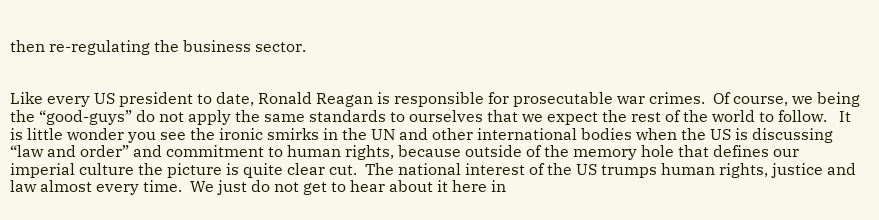then re-regulating the business sector.


Like every US president to date, Ronald Reagan is responsible for prosecutable war crimes.  Of course, we being the “good-guys” do not apply the same standards to ourselves that we expect the rest of the world to follow.   It is little wonder you see the ironic smirks in the UN and other international bodies when the US is discussing “law and order” and commitment to human rights, because outside of the memory hole that defines our imperial culture the picture is quite clear cut.  The national interest of the US trumps human rights, justice and law almost every time.  We just do not get to hear about it here in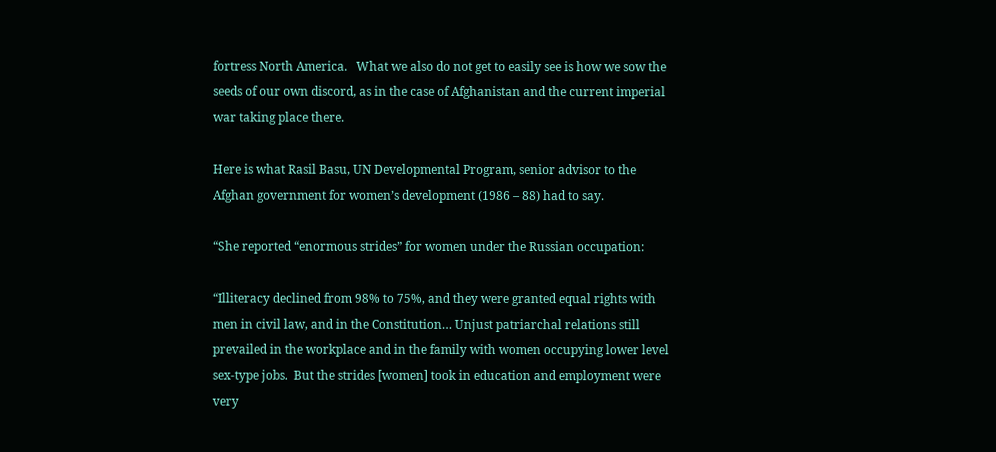fortress North America.   What we also do not get to easily see is how we sow the seeds of our own discord, as in the case of Afghanistan and the current imperial war taking place there.

Here is what Rasil Basu, UN Developmental Program, senior advisor to the Afghan government for women’s development (1986 – 88) had to say.

“She reported “enormous strides” for women under the Russian occupation:

“Illiteracy declined from 98% to 75%, and they were granted equal rights with men in civil law, and in the Constitution… Unjust patriarchal relations still prevailed in the workplace and in the family with women occupying lower level sex-type jobs.  But the strides [women] took in education and employment were very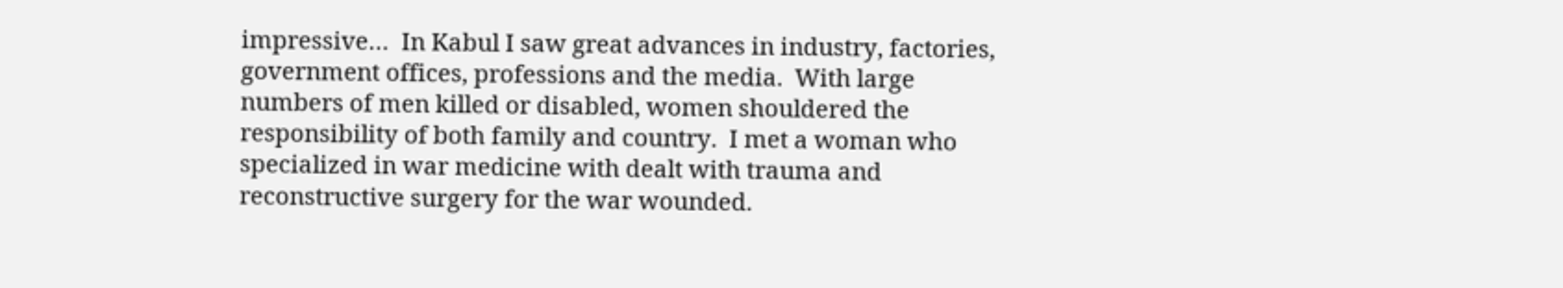impressive…  In Kabul I saw great advances in industry, factories, government offices, professions and the media.  With large numbers of men killed or disabled, women shouldered the responsibility of both family and country.  I met a woman who specialized in war medicine with dealt with trauma and reconstructive surgery for the war wounded.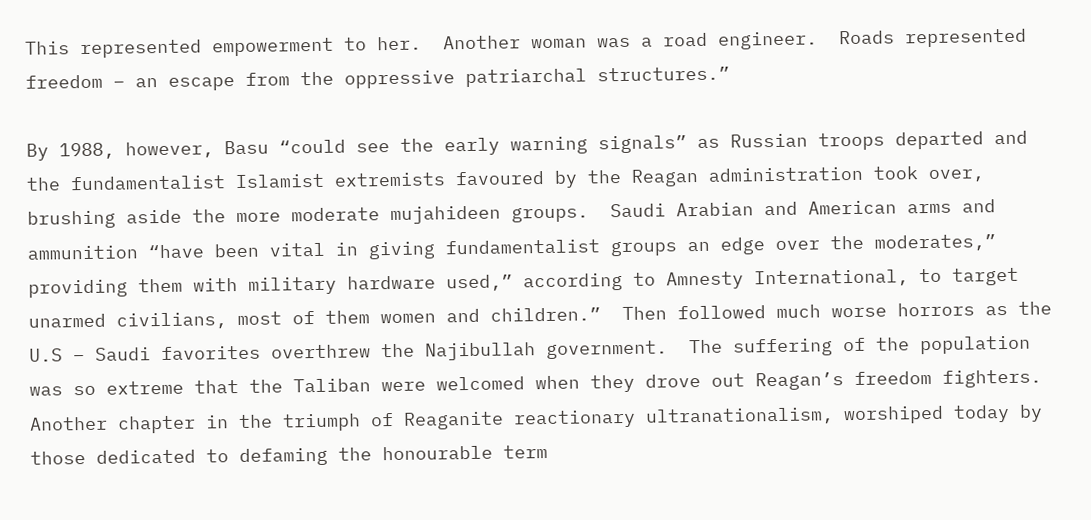This represented empowerment to her.  Another woman was a road engineer.  Roads represented freedom – an escape from the oppressive patriarchal structures.”

By 1988, however, Basu “could see the early warning signals” as Russian troops departed and the fundamentalist Islamist extremists favoured by the Reagan administration took over, brushing aside the more moderate mujahideen groups.  Saudi Arabian and American arms and ammunition “have been vital in giving fundamentalist groups an edge over the moderates,” providing them with military hardware used,” according to Amnesty International, to target unarmed civilians, most of them women and children.”  Then followed much worse horrors as the U.S – Saudi favorites overthrew the Najibullah government.  The suffering of the population was so extreme that the Taliban were welcomed when they drove out Reagan’s freedom fighters.  Another chapter in the triumph of Reaganite reactionary ultranationalism, worshiped today by those dedicated to defaming the honourable term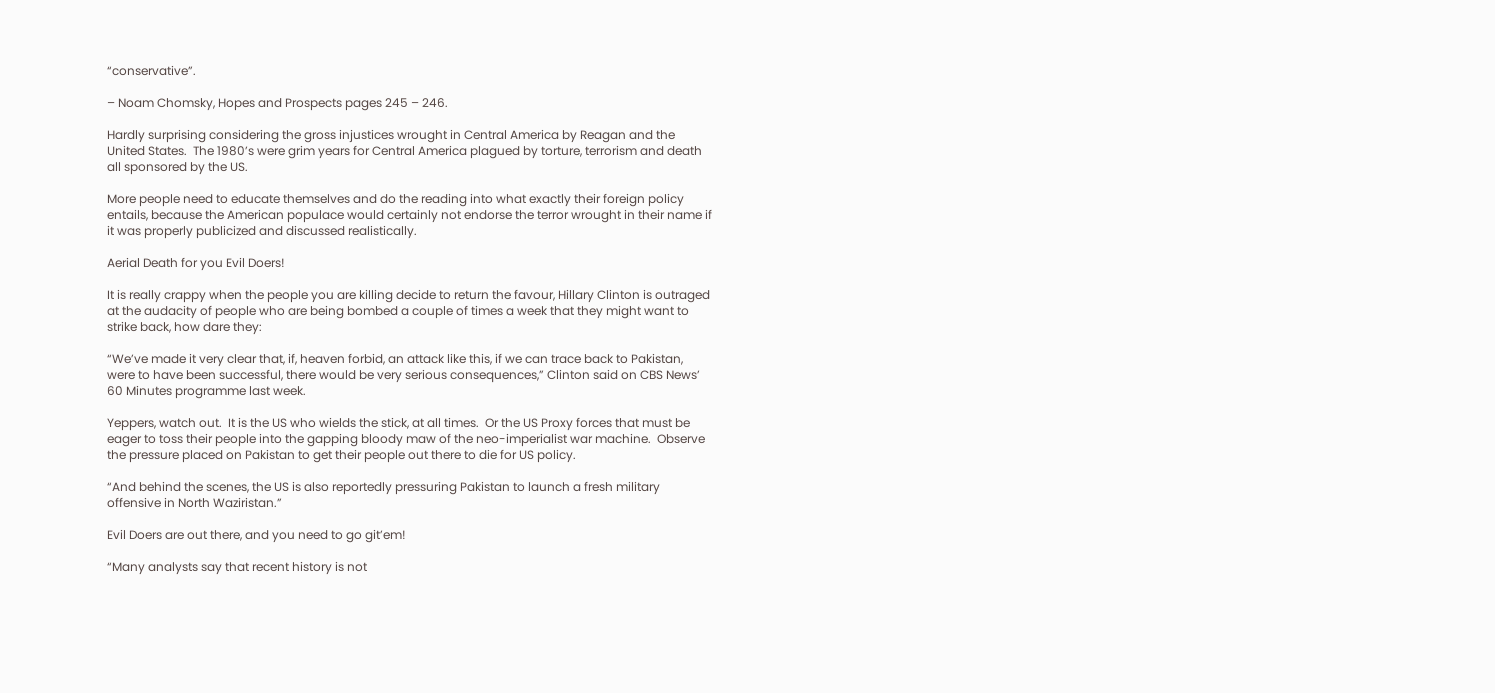“conservative”.

– Noam Chomsky, Hopes and Prospects pages 245 – 246.

Hardly surprising considering the gross injustices wrought in Central America by Reagan and the United States.  The 1980’s were grim years for Central America plagued by torture, terrorism and death all sponsored by the US.

More people need to educate themselves and do the reading into what exactly their foreign policy entails, because the American populace would certainly not endorse the terror wrought in their name if it was properly publicized and discussed realistically.

Aerial Death for you Evil Doers!

It is really crappy when the people you are killing decide to return the favour, Hillary Clinton is outraged at the audacity of people who are being bombed a couple of times a week that they might want to strike back, how dare they:

“We’ve made it very clear that, if, heaven forbid, an attack like this, if we can trace back to Pakistan, were to have been successful, there would be very serious consequences,” Clinton said on CBS News’ 60 Minutes programme last week.

Yeppers, watch out.  It is the US who wields the stick, at all times.  Or the US Proxy forces that must be eager to toss their people into the gapping bloody maw of the neo-imperialist war machine.  Observe the pressure placed on Pakistan to get their people out there to die for US policy.

“And behind the scenes, the US is also reportedly pressuring Pakistan to launch a fresh military offensive in North Waziristan.”

Evil Doers are out there, and you need to go git’em!

“Many analysts say that recent history is not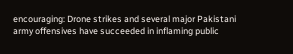encouraging: Drone strikes and several major Pakistani army offensives have succeeded in inflaming public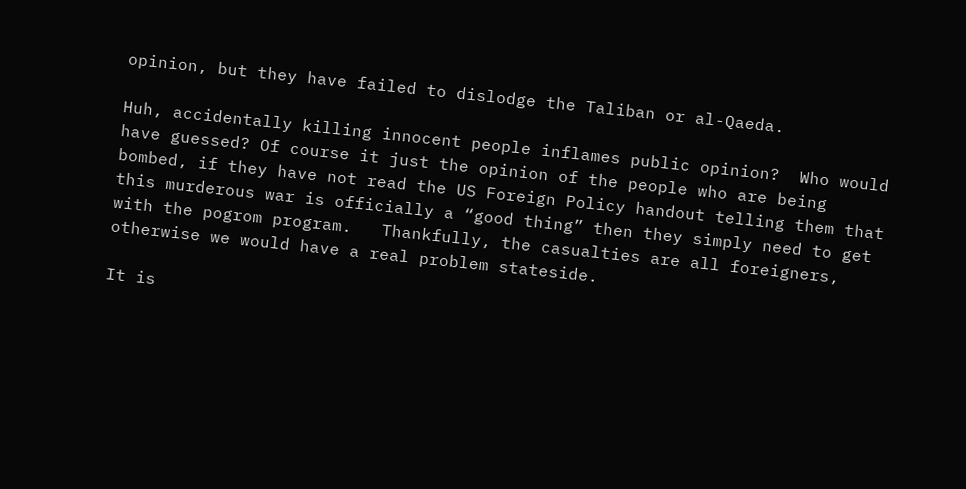opinion, but they have failed to dislodge the Taliban or al-Qaeda.

Huh, accidentally killing innocent people inflames public opinion?  Who would have guessed? Of course it just the opinion of the people who are being bombed, if they have not read the US Foreign Policy handout telling them that this murderous war is officially a “good thing” then they simply need to get with the pogrom program.   Thankfully, the casualties are all foreigners, otherwise we would have a real problem stateside.

It is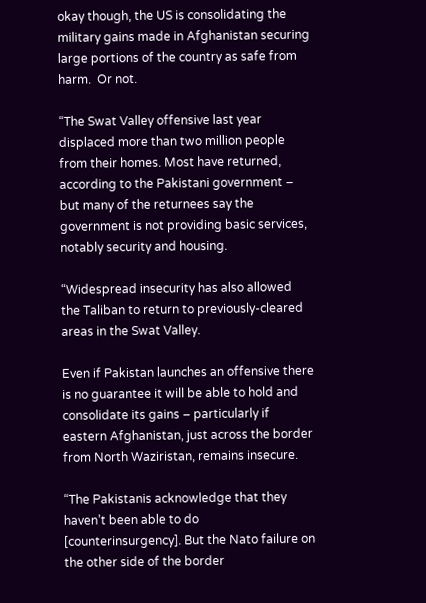okay though, the US is consolidating the military gains made in Afghanistan securing large portions of the country as safe from harm.  Or not.

“The Swat Valley offensive last year displaced more than two million people from their homes. Most have returned, according to the Pakistani government – but many of the returnees say the government is not providing basic services, notably security and housing.

“Widespread insecurity has also allowed the Taliban to return to previously-cleared areas in the Swat Valley.

Even if Pakistan launches an offensive there is no guarantee it will be able to hold and consolidate its gains – particularly if eastern Afghanistan, just across the border from North Waziristan, remains insecure.

“The Pakistanis acknowledge that they haven’t been able to do [counterinsurgency]. But the Nato failure on the other side of the border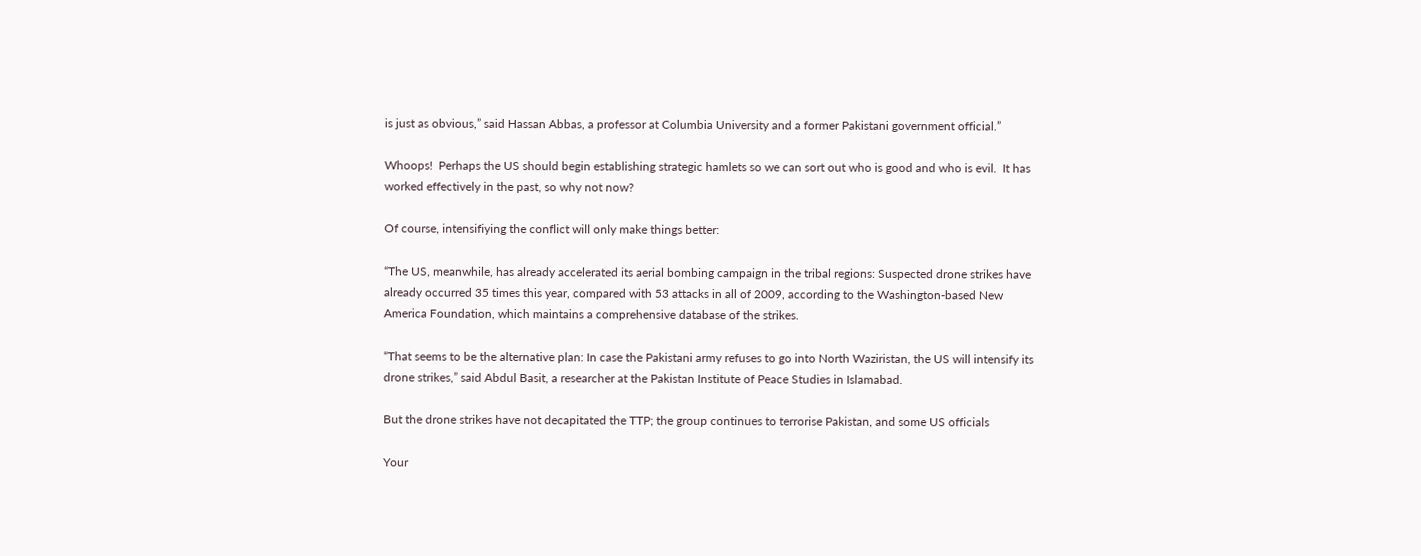is just as obvious,” said Hassan Abbas, a professor at Columbia University and a former Pakistani government official.”

Whoops!  Perhaps the US should begin establishing strategic hamlets so we can sort out who is good and who is evil.  It has worked effectively in the past, so why not now?

Of course, intensifiying the conflict will only make things better:

“The US, meanwhile, has already accelerated its aerial bombing campaign in the tribal regions: Suspected drone strikes have already occurred 35 times this year, compared with 53 attacks in all of 2009, according to the Washington-based New America Foundation, which maintains a comprehensive database of the strikes.

“That seems to be the alternative plan: In case the Pakistani army refuses to go into North Waziristan, the US will intensify its drone strikes,” said Abdul Basit, a researcher at the Pakistan Institute of Peace Studies in Islamabad.

But the drone strikes have not decapitated the TTP; the group continues to terrorise Pakistan, and some US officials

Your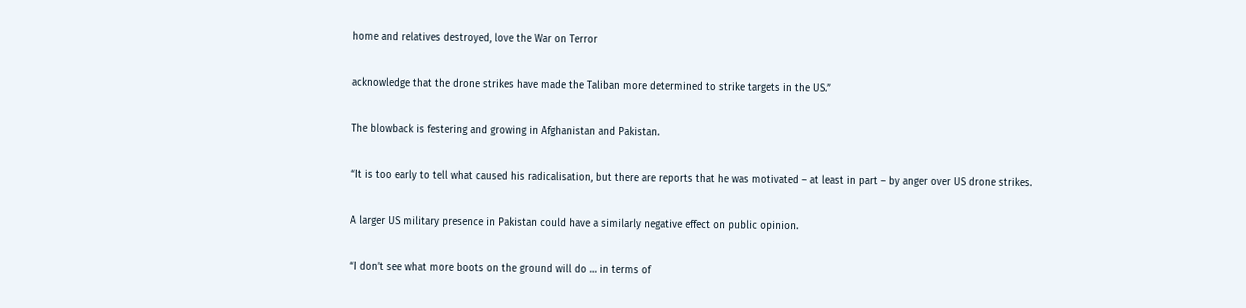home and relatives destroyed, love the War on Terror

acknowledge that the drone strikes have made the Taliban more determined to strike targets in the US.”

The blowback is festering and growing in Afghanistan and Pakistan.

“It is too early to tell what caused his radicalisation, but there are reports that he was motivated – at least in part – by anger over US drone strikes.

A larger US military presence in Pakistan could have a similarly negative effect on public opinion.

“I don’t see what more boots on the ground will do … in terms of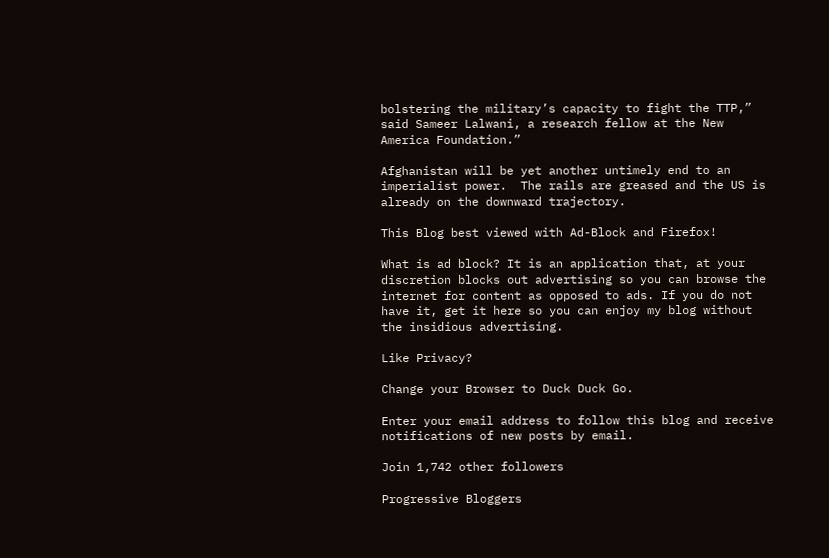bolstering the military’s capacity to fight the TTP,” said Sameer Lalwani, a research fellow at the New America Foundation.”

Afghanistan will be yet another untimely end to an imperialist power.  The rails are greased and the US is already on the downward trajectory.

This Blog best viewed with Ad-Block and Firefox!

What is ad block? It is an application that, at your discretion blocks out advertising so you can browse the internet for content as opposed to ads. If you do not have it, get it here so you can enjoy my blog without the insidious advertising.

Like Privacy?

Change your Browser to Duck Duck Go.

Enter your email address to follow this blog and receive notifications of new posts by email.

Join 1,742 other followers

Progressive Bloggers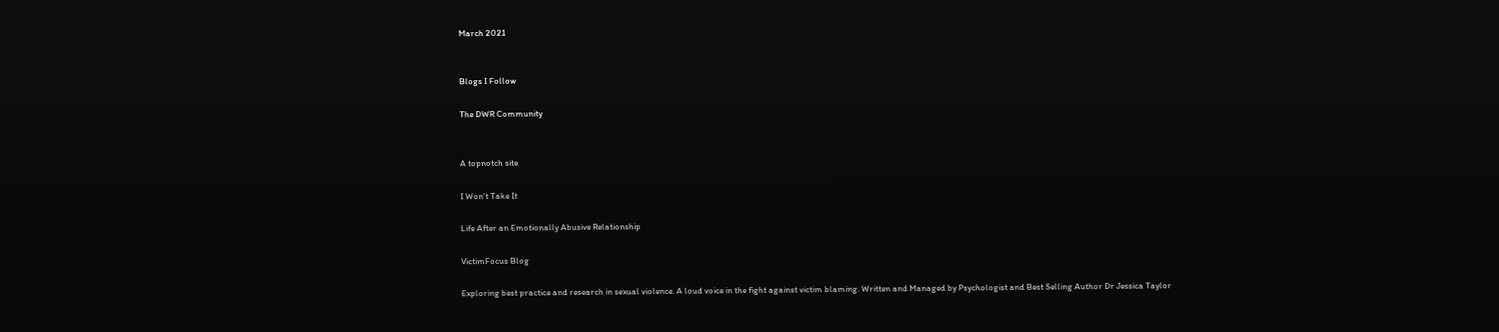March 2021


Blogs I Follow

The DWR Community


A topnotch site

I Won't Take It

Life After an Emotionally Abusive Relationship

VictimFocus Blog

Exploring best practice and research in sexual violence. A loud voice in the fight against victim blaming. Written and Managed by Psychologist and Best Selling Author Dr Jessica Taylor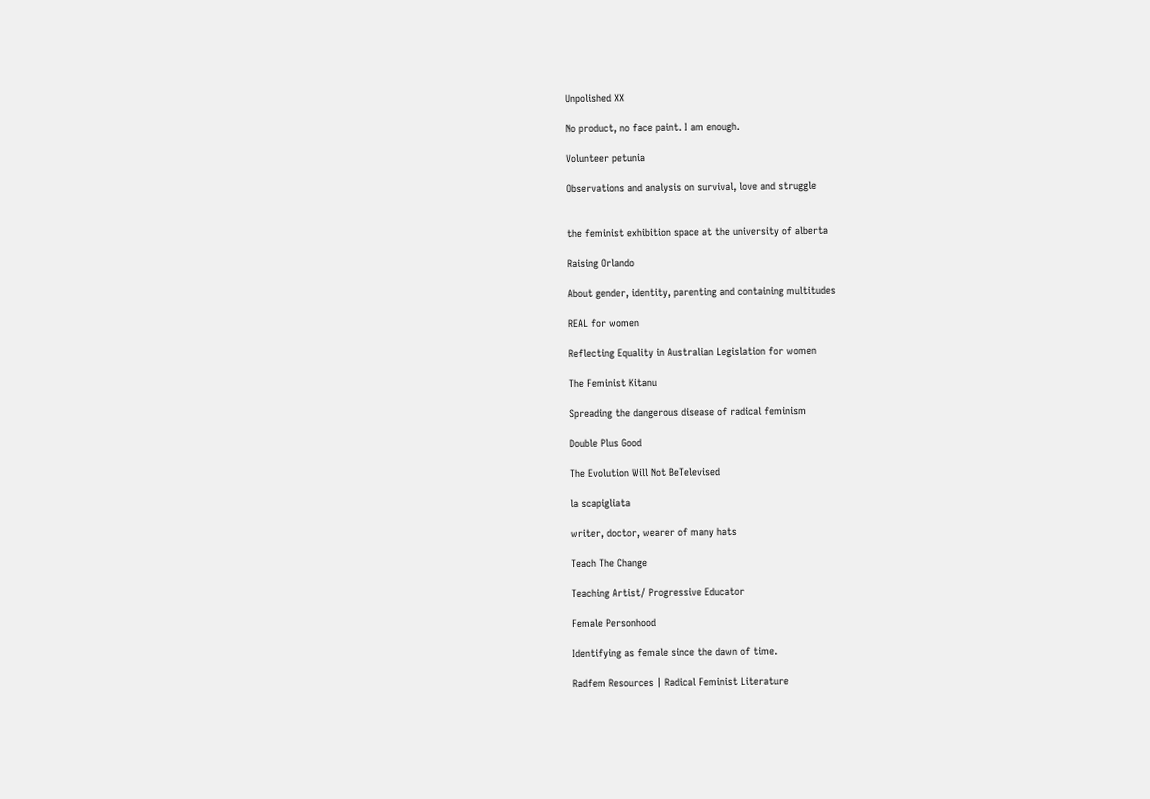Unpolished XX

No product, no face paint. I am enough.

Volunteer petunia

Observations and analysis on survival, love and struggle


the feminist exhibition space at the university of alberta

Raising Orlando

About gender, identity, parenting and containing multitudes

REAL for women

Reflecting Equality in Australian Legislation for women

The Feminist Kitanu

Spreading the dangerous disease of radical feminism

Double Plus Good

The Evolution Will Not BeTelevised

la scapigliata

writer, doctor, wearer of many hats

Teach The Change

Teaching Artist/ Progressive Educator

Female Personhood

Identifying as female since the dawn of time.

Radfem Resources | Radical Feminist Literature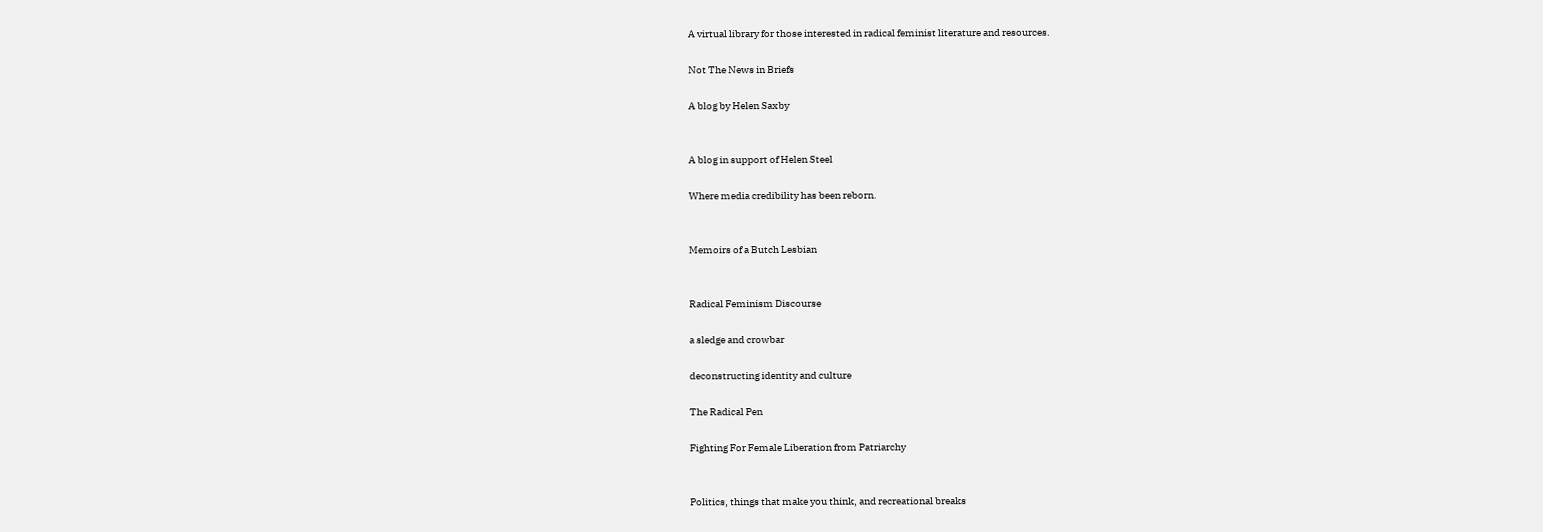A virtual library for those interested in radical feminist literature and resources.

Not The News in Briefs

A blog by Helen Saxby


A blog in support of Helen Steel

Where media credibility has been reborn.


Memoirs of a Butch Lesbian


Radical Feminism Discourse

a sledge and crowbar

deconstructing identity and culture

The Radical Pen

Fighting For Female Liberation from Patriarchy


Politics, things that make you think, and recreational breaks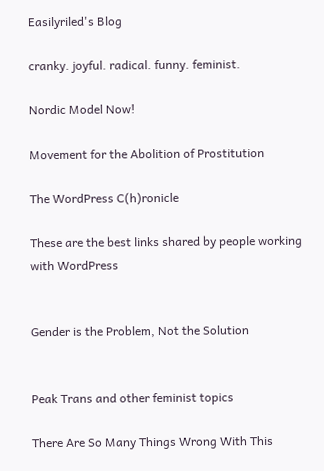Easilyriled's Blog

cranky. joyful. radical. funny. feminist.

Nordic Model Now!

Movement for the Abolition of Prostitution

The WordPress C(h)ronicle

These are the best links shared by people working with WordPress


Gender is the Problem, Not the Solution


Peak Trans and other feminist topics

There Are So Many Things Wrong With This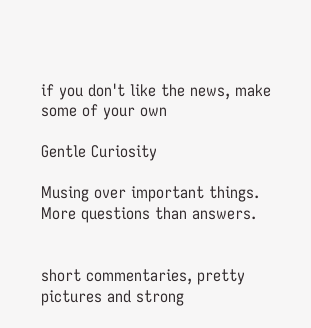if you don't like the news, make some of your own

Gentle Curiosity

Musing over important things. More questions than answers.


short commentaries, pretty pictures and strong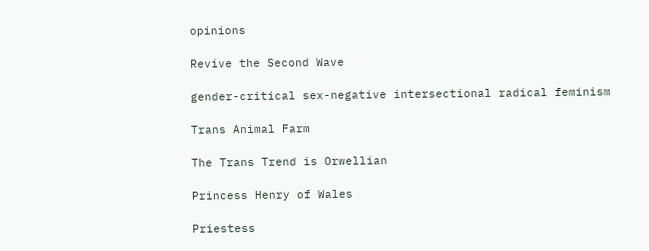opinions

Revive the Second Wave

gender-critical sex-negative intersectional radical feminism

Trans Animal Farm

The Trans Trend is Orwellian

Princess Henry of Wales

Priestess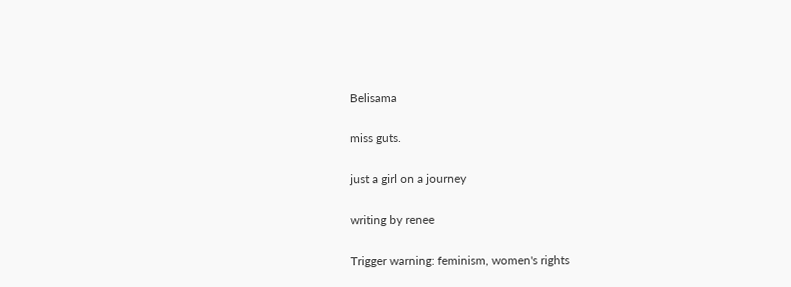Belisama

miss guts.

just a girl on a journey

writing by renee

Trigger warning: feminism, women's rights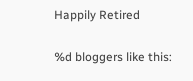Happily Retired

%d bloggers like this: